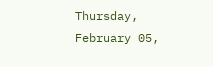Thursday, February 05,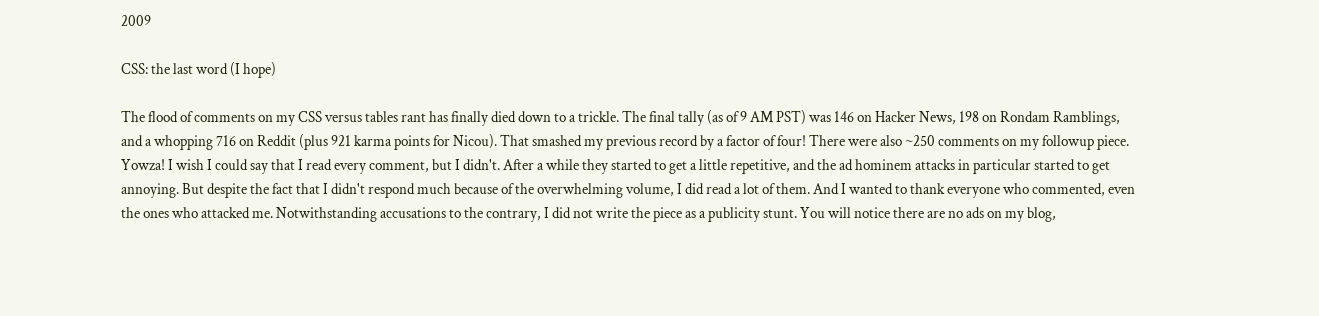2009

CSS: the last word (I hope)

The flood of comments on my CSS versus tables rant has finally died down to a trickle. The final tally (as of 9 AM PST) was 146 on Hacker News, 198 on Rondam Ramblings, and a whopping 716 on Reddit (plus 921 karma points for Nicou). That smashed my previous record by a factor of four! There were also ~250 comments on my followup piece. Yowza! I wish I could say that I read every comment, but I didn't. After a while they started to get a little repetitive, and the ad hominem attacks in particular started to get annoying. But despite the fact that I didn't respond much because of the overwhelming volume, I did read a lot of them. And I wanted to thank everyone who commented, even the ones who attacked me. Notwithstanding accusations to the contrary, I did not write the piece as a publicity stunt. You will notice there are no ads on my blog,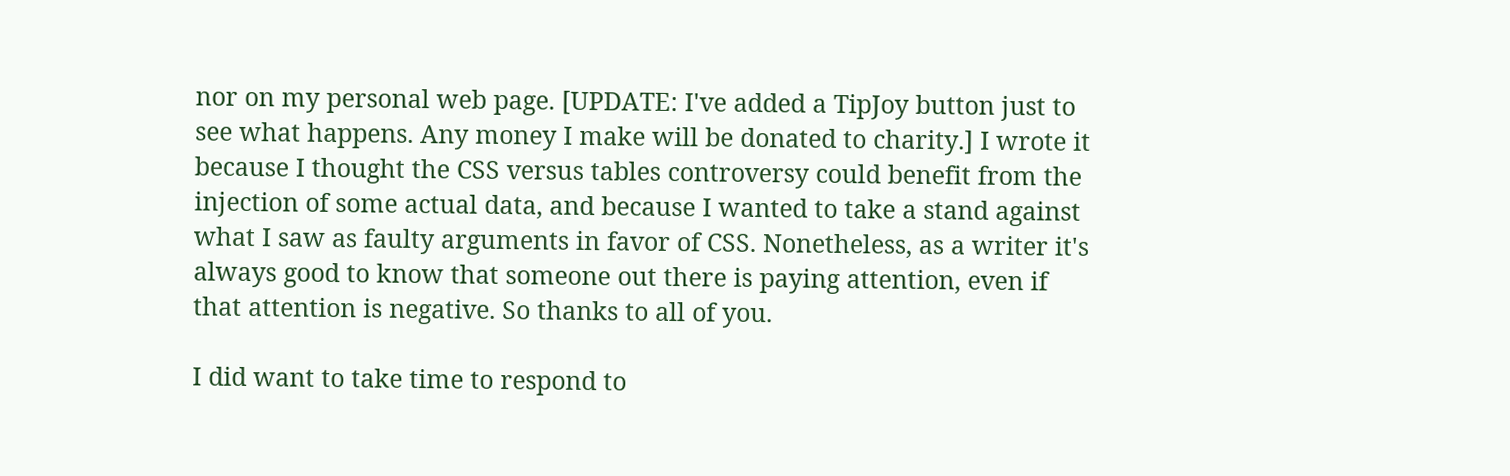nor on my personal web page. [UPDATE: I've added a TipJoy button just to see what happens. Any money I make will be donated to charity.] I wrote it because I thought the CSS versus tables controversy could benefit from the injection of some actual data, and because I wanted to take a stand against what I saw as faulty arguments in favor of CSS. Nonetheless, as a writer it's always good to know that someone out there is paying attention, even if that attention is negative. So thanks to all of you.

I did want to take time to respond to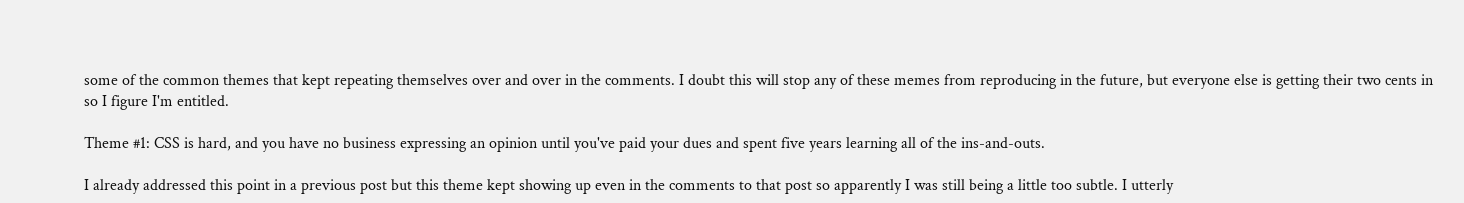some of the common themes that kept repeating themselves over and over in the comments. I doubt this will stop any of these memes from reproducing in the future, but everyone else is getting their two cents in so I figure I'm entitled.

Theme #1: CSS is hard, and you have no business expressing an opinion until you've paid your dues and spent five years learning all of the ins-and-outs.

I already addressed this point in a previous post but this theme kept showing up even in the comments to that post so apparently I was still being a little too subtle. I utterly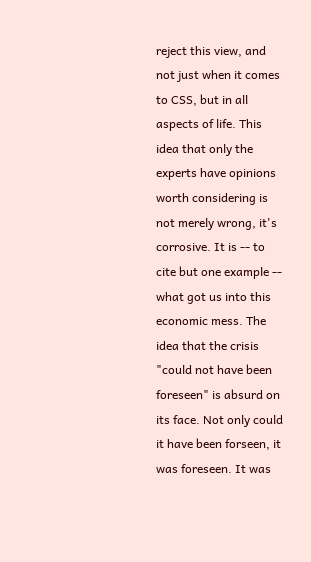reject this view, and not just when it comes to CSS, but in all aspects of life. This idea that only the experts have opinions worth considering is not merely wrong, it's corrosive. It is -- to cite but one example -- what got us into this economic mess. The idea that the crisis "could not have been foreseen" is absurd on its face. Not only could it have been forseen, it was foreseen. It was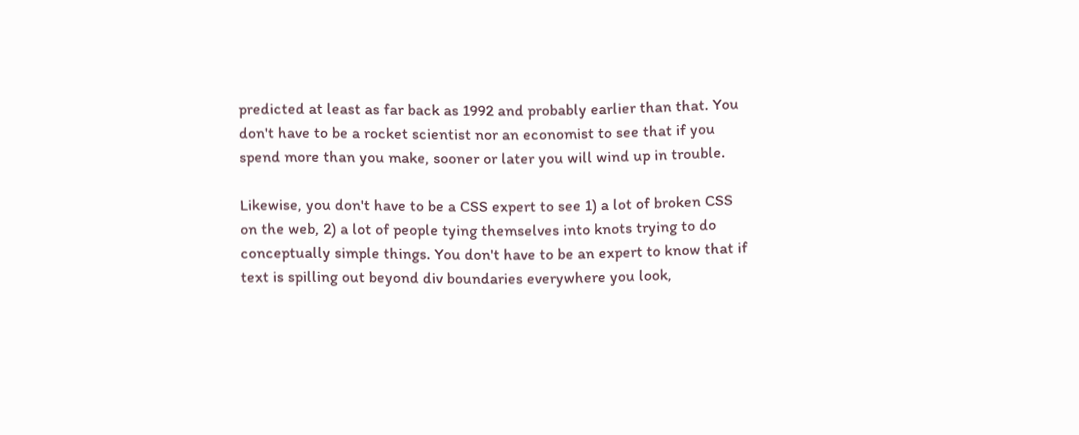predicted at least as far back as 1992 and probably earlier than that. You don't have to be a rocket scientist nor an economist to see that if you spend more than you make, sooner or later you will wind up in trouble.

Likewise, you don't have to be a CSS expert to see 1) a lot of broken CSS on the web, 2) a lot of people tying themselves into knots trying to do conceptually simple things. You don't have to be an expert to know that if text is spilling out beyond div boundaries everywhere you look,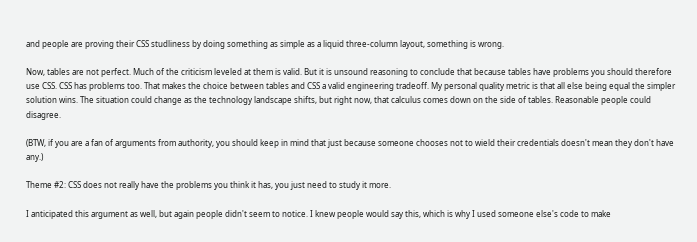and people are proving their CSS studliness by doing something as simple as a liquid three-column layout, something is wrong.

Now, tables are not perfect. Much of the criticism leveled at them is valid. But it is unsound reasoning to conclude that because tables have problems you should therefore use CSS. CSS has problems too. That makes the choice between tables and CSS a valid engineering tradeoff. My personal quality metric is that all else being equal the simpler solution wins. The situation could change as the technology landscape shifts, but right now, that calculus comes down on the side of tables. Reasonable people could disagree.

(BTW, if you are a fan of arguments from authority, you should keep in mind that just because someone chooses not to wield their credentials doesn't mean they don't have any.)

Theme #2: CSS does not really have the problems you think it has, you just need to study it more.

I anticipated this argument as well, but again people didn't seem to notice. I knew people would say this, which is why I used someone else's code to make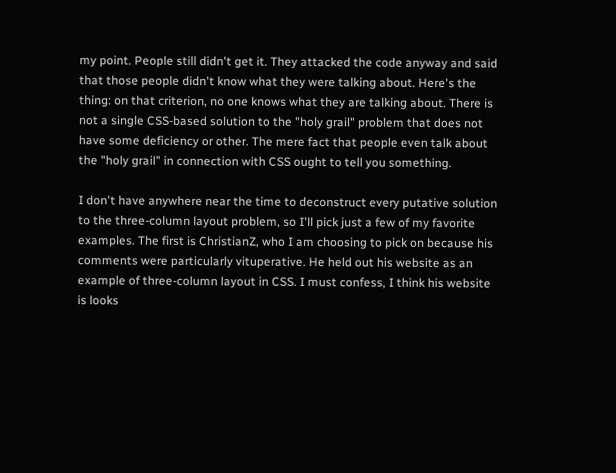my point. People still didn't get it. They attacked the code anyway and said that those people didn't know what they were talking about. Here's the thing: on that criterion, no one knows what they are talking about. There is not a single CSS-based solution to the "holy grail" problem that does not have some deficiency or other. The mere fact that people even talk about the "holy grail" in connection with CSS ought to tell you something.

I don't have anywhere near the time to deconstruct every putative solution to the three-column layout problem, so I'll pick just a few of my favorite examples. The first is ChristianZ, who I am choosing to pick on because his comments were particularly vituperative. He held out his website as an example of three-column layout in CSS. I must confess, I think his website is looks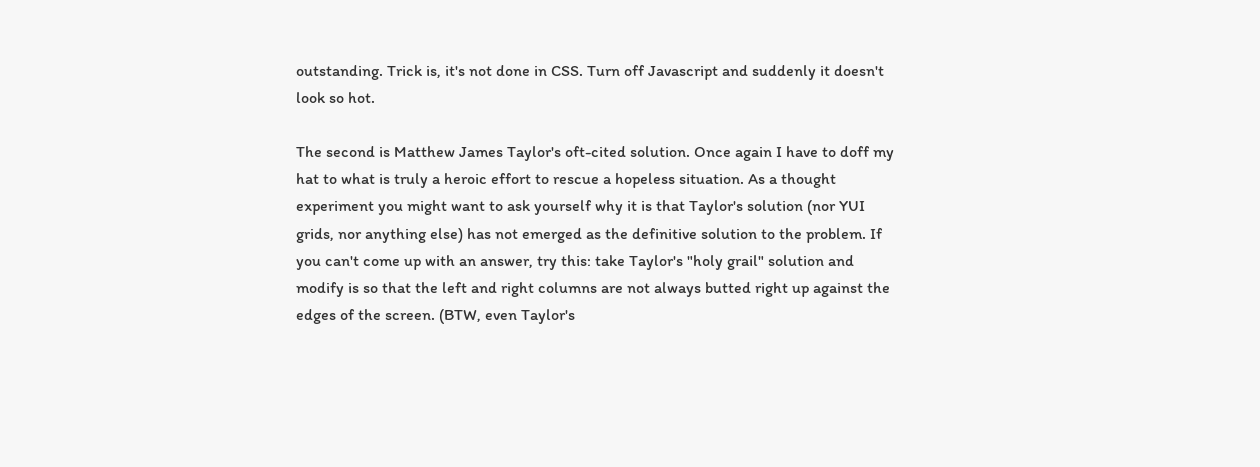outstanding. Trick is, it's not done in CSS. Turn off Javascript and suddenly it doesn't look so hot.

The second is Matthew James Taylor's oft-cited solution. Once again I have to doff my hat to what is truly a heroic effort to rescue a hopeless situation. As a thought experiment you might want to ask yourself why it is that Taylor's solution (nor YUI grids, nor anything else) has not emerged as the definitive solution to the problem. If you can't come up with an answer, try this: take Taylor's "holy grail" solution and modify is so that the left and right columns are not always butted right up against the edges of the screen. (BTW, even Taylor's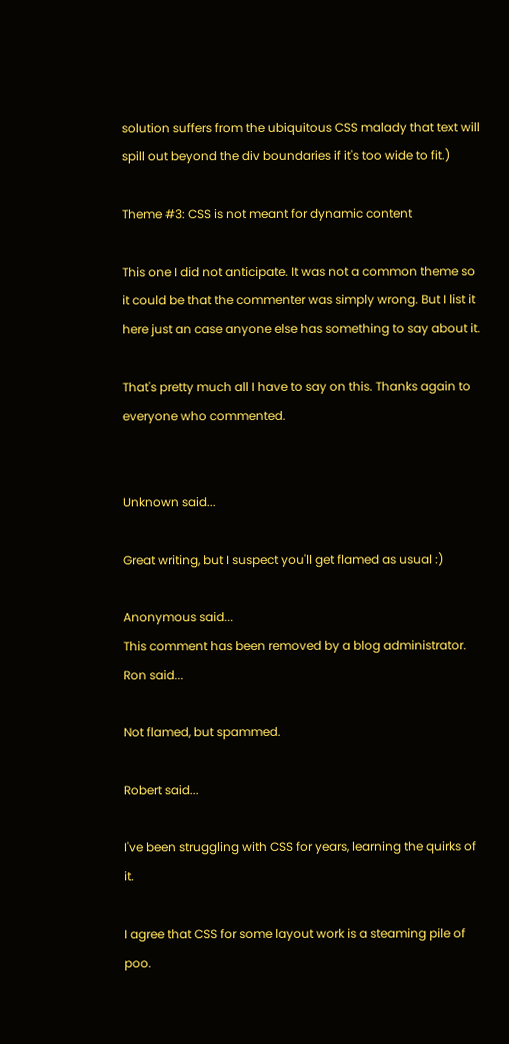solution suffers from the ubiquitous CSS malady that text will spill out beyond the div boundaries if it's too wide to fit.)

Theme #3: CSS is not meant for dynamic content

This one I did not anticipate. It was not a common theme so it could be that the commenter was simply wrong. But I list it here just an case anyone else has something to say about it.

That's pretty much all I have to say on this. Thanks again to everyone who commented.


Unknown said...

Great writing, but I suspect you'll get flamed as usual :)

Anonymous said...
This comment has been removed by a blog administrator.
Ron said...

Not flamed, but spammed.

Robert said...

I've been struggling with CSS for years, learning the quirks of it.

I agree that CSS for some layout work is a steaming pile of poo.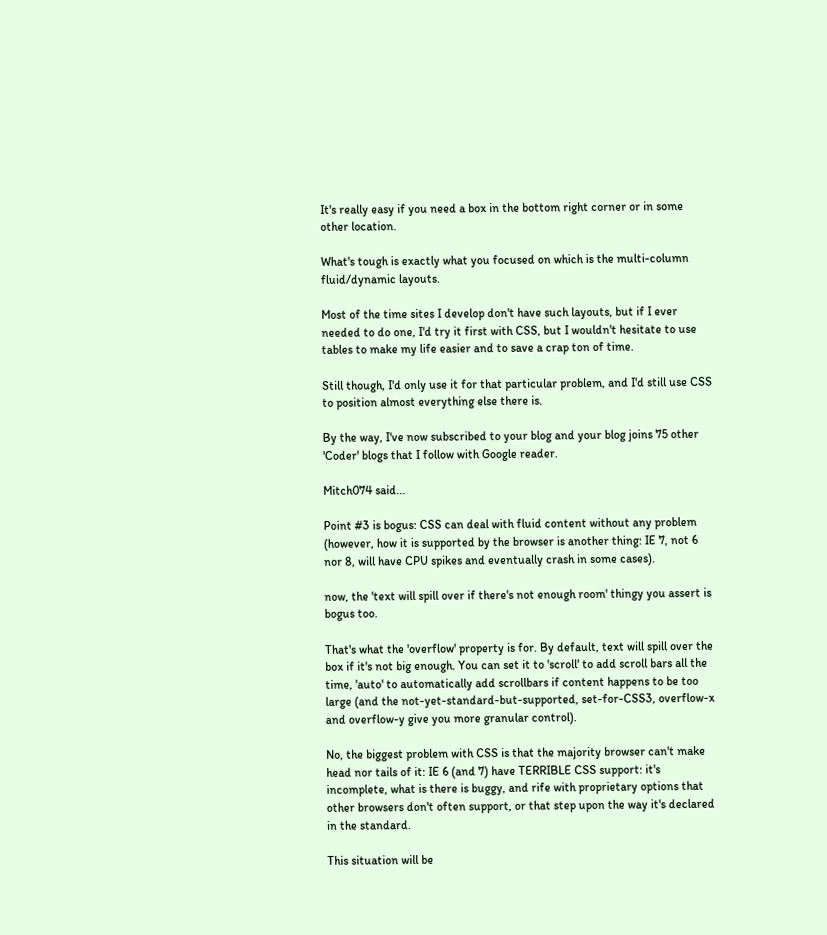It's really easy if you need a box in the bottom right corner or in some other location.

What's tough is exactly what you focused on which is the multi-column fluid/dynamic layouts.

Most of the time sites I develop don't have such layouts, but if I ever needed to do one, I'd try it first with CSS, but I wouldn't hesitate to use tables to make my life easier and to save a crap ton of time.

Still though, I'd only use it for that particular problem, and I'd still use CSS to position almost everything else there is.

By the way, I've now subscribed to your blog and your blog joins 75 other 'Coder' blogs that I follow with Google reader.

Mitch074 said...

Point #3 is bogus: CSS can deal with fluid content without any problem (however, how it is supported by the browser is another thing: IE 7, not 6 nor 8, will have CPU spikes and eventually crash in some cases).

now, the 'text will spill over if there's not enough room' thingy you assert is bogus too.

That's what the 'overflow' property is for. By default, text will spill over the box if it's not big enough. You can set it to 'scroll' to add scroll bars all the time, 'auto' to automatically add scrollbars if content happens to be too large (and the not-yet-standard-but-supported, set-for-CSS3, overflow-x and overflow-y give you more granular control).

No, the biggest problem with CSS is that the majority browser can't make head nor tails of it: IE 6 (and 7) have TERRIBLE CSS support: it's incomplete, what is there is buggy, and rife with proprietary options that other browsers don't often support, or that step upon the way it's declared in the standard.

This situation will be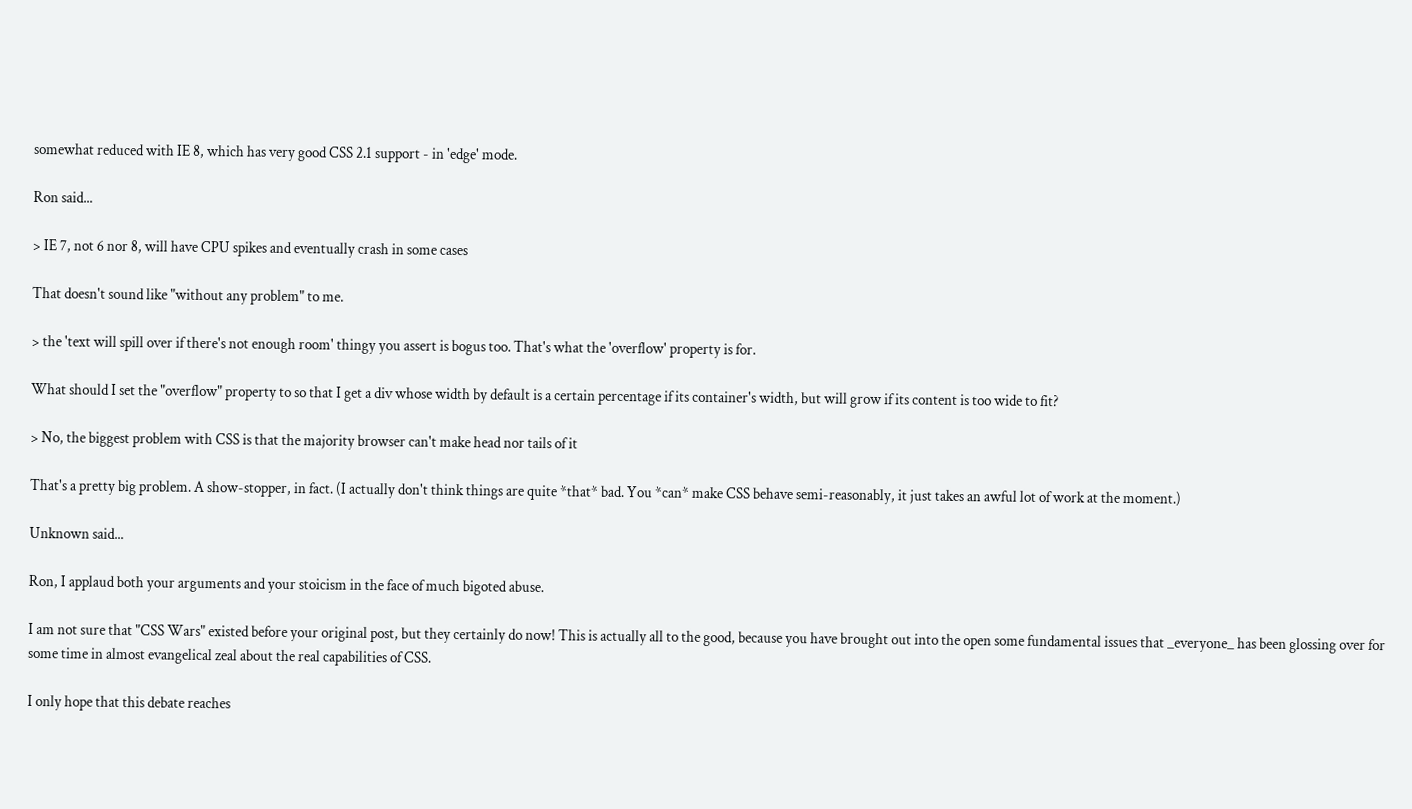somewhat reduced with IE 8, which has very good CSS 2.1 support - in 'edge' mode.

Ron said...

> IE 7, not 6 nor 8, will have CPU spikes and eventually crash in some cases

That doesn't sound like "without any problem" to me.

> the 'text will spill over if there's not enough room' thingy you assert is bogus too. That's what the 'overflow' property is for.

What should I set the "overflow" property to so that I get a div whose width by default is a certain percentage if its container's width, but will grow if its content is too wide to fit?

> No, the biggest problem with CSS is that the majority browser can't make head nor tails of it

That's a pretty big problem. A show-stopper, in fact. (I actually don't think things are quite *that* bad. You *can* make CSS behave semi-reasonably, it just takes an awful lot of work at the moment.)

Unknown said...

Ron, I applaud both your arguments and your stoicism in the face of much bigoted abuse.

I am not sure that "CSS Wars" existed before your original post, but they certainly do now! This is actually all to the good, because you have brought out into the open some fundamental issues that _everyone_ has been glossing over for some time in almost evangelical zeal about the real capabilities of CSS.

I only hope that this debate reaches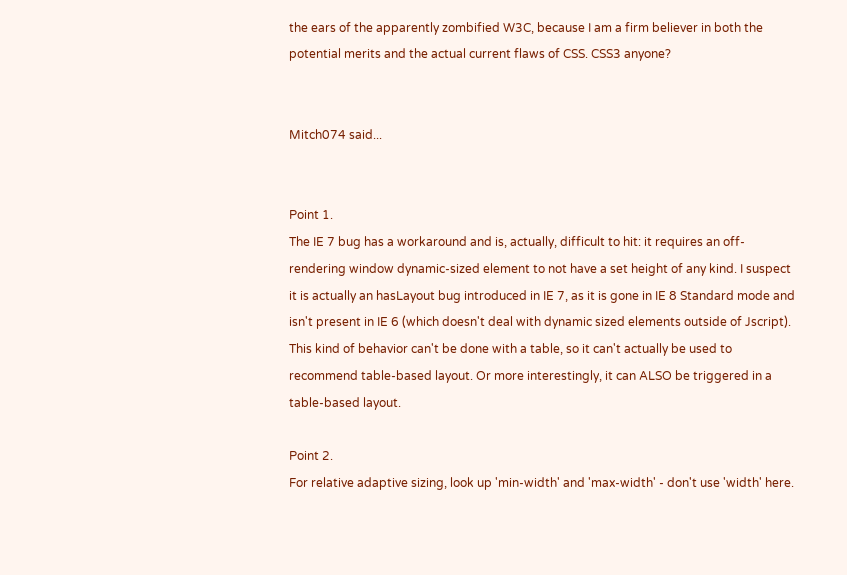the ears of the apparently zombified W3C, because I am a firm believer in both the potential merits and the actual current flaws of CSS. CSS3 anyone?


Mitch074 said...


Point 1.
The IE 7 bug has a workaround and is, actually, difficult to hit: it requires an off-rendering window dynamic-sized element to not have a set height of any kind. I suspect it is actually an hasLayout bug introduced in IE 7, as it is gone in IE 8 Standard mode and isn't present in IE 6 (which doesn't deal with dynamic sized elements outside of Jscript).
This kind of behavior can't be done with a table, so it can't actually be used to recommend table-based layout. Or more interestingly, it can ALSO be triggered in a table-based layout.

Point 2.
For relative adaptive sizing, look up 'min-width' and 'max-width' - don't use 'width' here.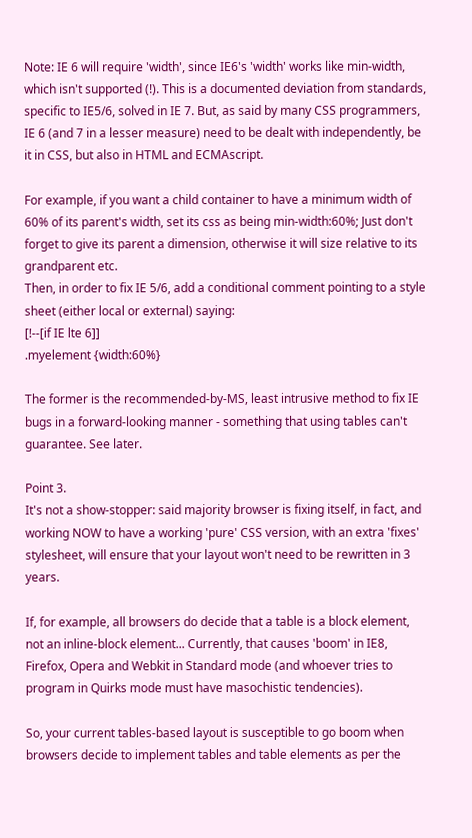Note: IE 6 will require 'width', since IE6's 'width' works like min-width, which isn't supported (!). This is a documented deviation from standards, specific to IE5/6, solved in IE 7. But, as said by many CSS programmers, IE 6 (and 7 in a lesser measure) need to be dealt with independently, be it in CSS, but also in HTML and ECMAscript.

For example, if you want a child container to have a minimum width of 60% of its parent's width, set its css as being min-width:60%; Just don't forget to give its parent a dimension, otherwise it will size relative to its grandparent etc.
Then, in order to fix IE 5/6, add a conditional comment pointing to a style sheet (either local or external) saying:
[!--[if IE lte 6]]
.myelement {width:60%}

The former is the recommended-by-MS, least intrusive method to fix IE bugs in a forward-looking manner - something that using tables can't guarantee. See later.

Point 3.
It's not a show-stopper: said majority browser is fixing itself, in fact, and working NOW to have a working 'pure' CSS version, with an extra 'fixes' stylesheet, will ensure that your layout won't need to be rewritten in 3 years.

If, for example, all browsers do decide that a table is a block element, not an inline-block element... Currently, that causes 'boom' in IE8, Firefox, Opera and Webkit in Standard mode (and whoever tries to program in Quirks mode must have masochistic tendencies).

So, your current tables-based layout is susceptible to go boom when browsers decide to implement tables and table elements as per the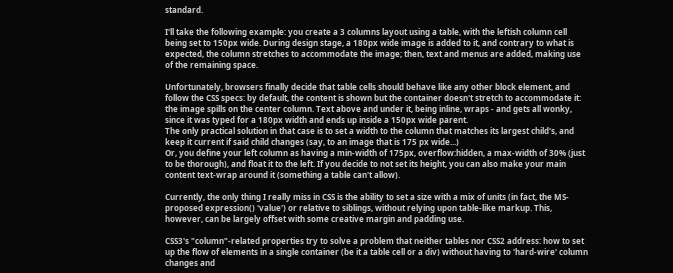standard.

I'll take the following example: you create a 3 columns layout using a table, with the leftish column cell being set to 150px wide. During design stage, a 180px wide image is added to it, and contrary to what is expected, the column stretches to accommodate the image; then, text and menus are added, making use of the remaining space.

Unfortunately, browsers finally decide that table cells should behave like any other block element, and follow the CSS specs: by default, the content is shown but the container doesn't stretch to accommodate it: the image spills on the center column. Text above and under it, being inline, wraps - and gets all wonky, since it was typed for a 180px width and ends up inside a 150px wide parent.
The only practical solution in that case is to set a width to the column that matches its largest child's, and keep it current if said child changes (say, to an image that is 175 px wide...)
Or, you define your left column as having a min-width of 175px, overflow:hidden, a max-width of 30% (just to be thorough), and float it to the left. If you decide to not set its height, you can also make your main content text-wrap around it (something a table can't allow).

Currently, the only thing I really miss in CSS is the ability to set a size with a mix of units (in fact, the MS-proposed expression() 'value') or relative to siblings, without relying upon table-like markup. This, however, can be largely offset with some creative margin and padding use.

CSS3's "column"-related properties try to solve a problem that neither tables nor CSS2 address: how to set up the flow of elements in a single container (be it a table cell or a div) without having to 'hard-wire' column changes and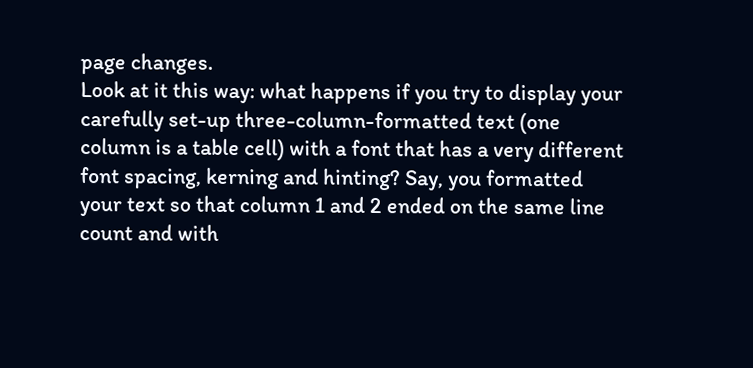page changes.
Look at it this way: what happens if you try to display your carefully set-up three-column-formatted text (one column is a table cell) with a font that has a very different font spacing, kerning and hinting? Say, you formatted your text so that column 1 and 2 ended on the same line count and with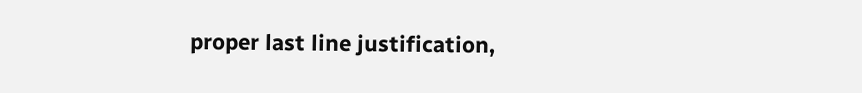proper last line justification,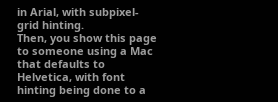in Arial, with subpixel-grid hinting.
Then, you show this page to someone using a Mac that defaults to Helvetica, with font hinting being done to a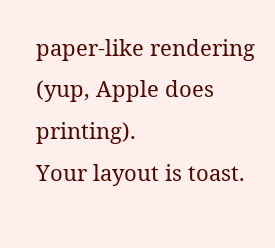paper-like rendering (yup, Apple does printing).
Your layout is toast.